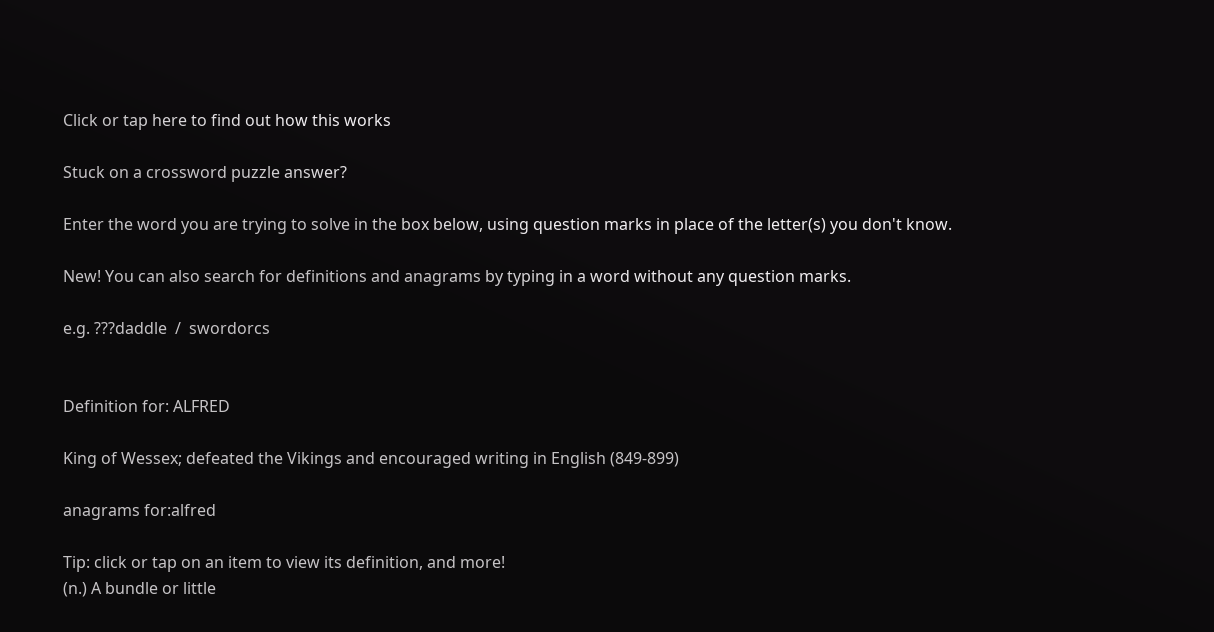Click or tap here to find out how this works

Stuck on a crossword puzzle answer?

Enter the word you are trying to solve in the box below, using question marks in place of the letter(s) you don't know.

New! You can also search for definitions and anagrams by typing in a word without any question marks.

e.g. ???daddle  /  swordorcs


Definition for: ALFRED

King of Wessex; defeated the Vikings and encouraged writing in English (849-899)

anagrams for:alfred

Tip: click or tap on an item to view its definition, and more!
(n.) A bundle or little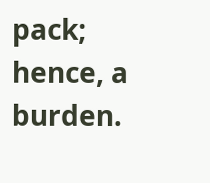pack; hence, a burden.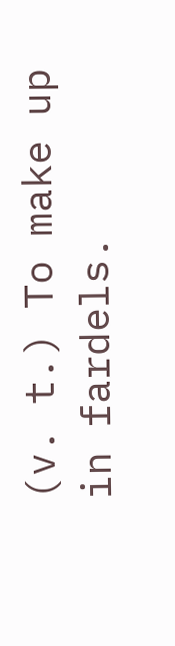(v. t.) To make up in fardels.